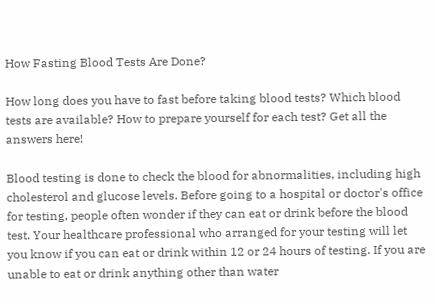How Fasting Blood Tests Are Done?

How long does you have to fast before taking blood tests? Which blood tests are available? How to prepare yourself for each test? Get all the answers here!

Blood testing is done to check the blood for abnormalities, including high cholesterol and glucose levels. Before going to a hospital or doctor's office for testing, people often wonder if they can eat or drink before the blood test. Your healthcare professional who arranged for your testing will let you know if you can eat or drink within 12 or 24 hours of testing. If you are unable to eat or drink anything other than water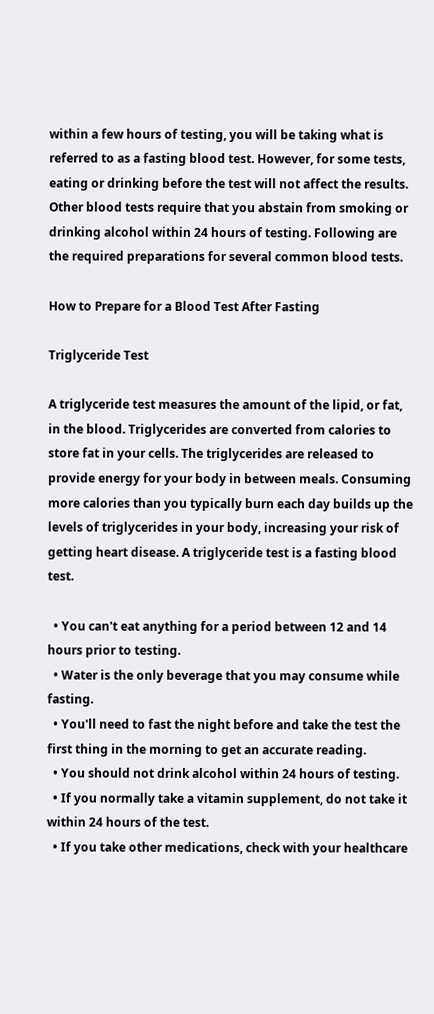within a few hours of testing, you will be taking what is referred to as a fasting blood test. However, for some tests, eating or drinking before the test will not affect the results. Other blood tests require that you abstain from smoking or drinking alcohol within 24 hours of testing. Following are the required preparations for several common blood tests.

How to Prepare for a Blood Test After Fasting

Triglyceride Test

A triglyceride test measures the amount of the lipid, or fat, in the blood. Triglycerides are converted from calories to store fat in your cells. The triglycerides are released to provide energy for your body in between meals. Consuming more calories than you typically burn each day builds up the levels of triglycerides in your body, increasing your risk of getting heart disease. A triglyceride test is a fasting blood test.

  • You can't eat anything for a period between 12 and 14 hours prior to testing.
  • Water is the only beverage that you may consume while fasting.
  • You'll need to fast the night before and take the test the first thing in the morning to get an accurate reading.
  • You should not drink alcohol within 24 hours of testing.
  • If you normally take a vitamin supplement, do not take it within 24 hours of the test.
  • If you take other medications, check with your healthcare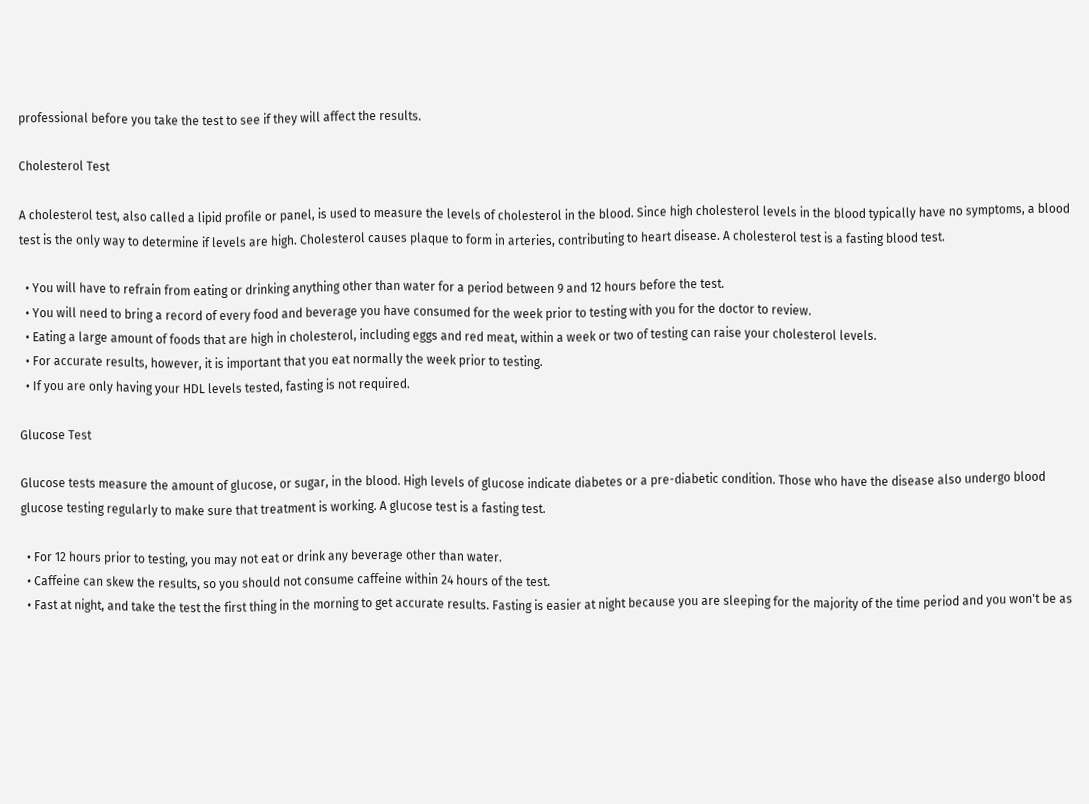professional before you take the test to see if they will affect the results.

Cholesterol Test

A cholesterol test, also called a lipid profile or panel, is used to measure the levels of cholesterol in the blood. Since high cholesterol levels in the blood typically have no symptoms, a blood test is the only way to determine if levels are high. Cholesterol causes plaque to form in arteries, contributing to heart disease. A cholesterol test is a fasting blood test.

  • You will have to refrain from eating or drinking anything other than water for a period between 9 and 12 hours before the test.
  • You will need to bring a record of every food and beverage you have consumed for the week prior to testing with you for the doctor to review.
  • Eating a large amount of foods that are high in cholesterol, including eggs and red meat, within a week or two of testing can raise your cholesterol levels.
  • For accurate results, however, it is important that you eat normally the week prior to testing.
  • If you are only having your HDL levels tested, fasting is not required.

Glucose Test

Glucose tests measure the amount of glucose, or sugar, in the blood. High levels of glucose indicate diabetes or a pre-diabetic condition. Those who have the disease also undergo blood glucose testing regularly to make sure that treatment is working. A glucose test is a fasting test.

  • For 12 hours prior to testing, you may not eat or drink any beverage other than water.
  • Caffeine can skew the results, so you should not consume caffeine within 24 hours of the test.
  • Fast at night, and take the test the first thing in the morning to get accurate results. Fasting is easier at night because you are sleeping for the majority of the time period and you won't be as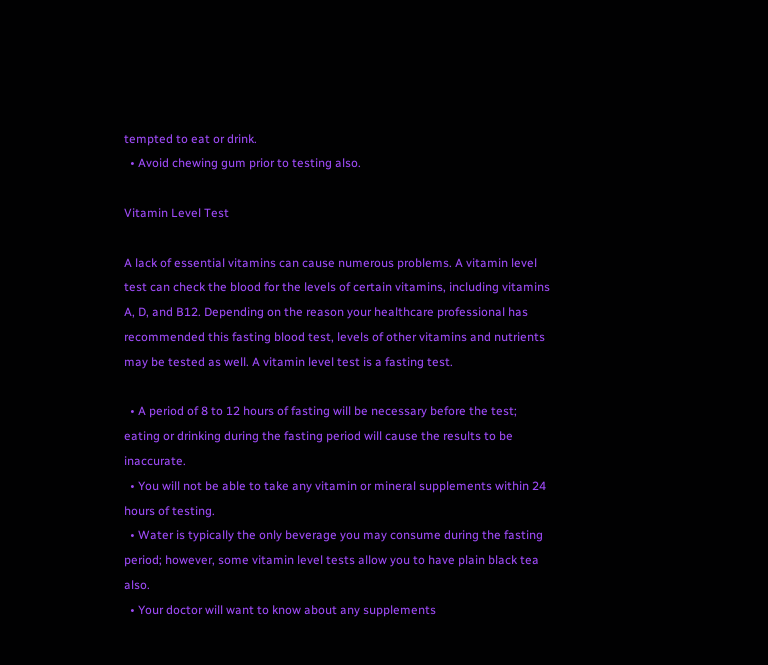tempted to eat or drink.
  • Avoid chewing gum prior to testing also.

Vitamin Level Test

A lack of essential vitamins can cause numerous problems. A vitamin level test can check the blood for the levels of certain vitamins, including vitamins A, D, and B12. Depending on the reason your healthcare professional has recommended this fasting blood test, levels of other vitamins and nutrients may be tested as well. A vitamin level test is a fasting test.

  • A period of 8 to 12 hours of fasting will be necessary before the test; eating or drinking during the fasting period will cause the results to be inaccurate.
  • You will not be able to take any vitamin or mineral supplements within 24 hours of testing.
  • Water is typically the only beverage you may consume during the fasting period; however, some vitamin level tests allow you to have plain black tea also.
  • Your doctor will want to know about any supplements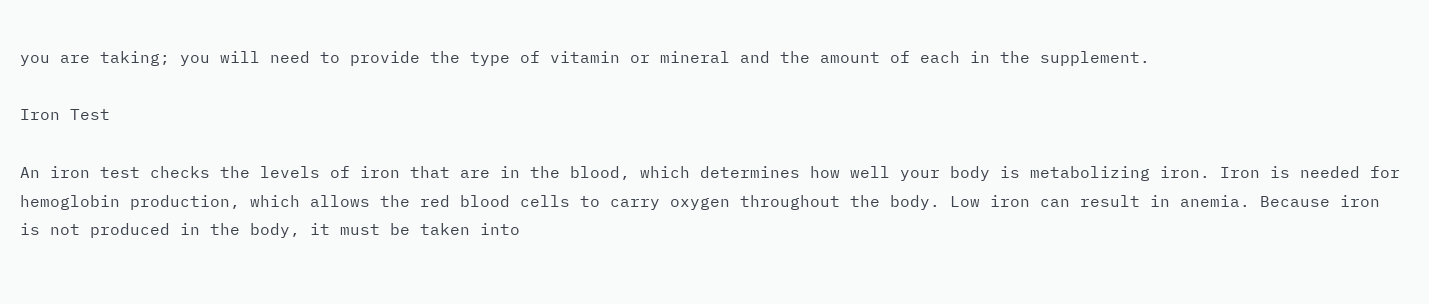you are taking; you will need to provide the type of vitamin or mineral and the amount of each in the supplement.

Iron Test

An iron test checks the levels of iron that are in the blood, which determines how well your body is metabolizing iron. Iron is needed for hemoglobin production, which allows the red blood cells to carry oxygen throughout the body. Low iron can result in anemia. Because iron is not produced in the body, it must be taken into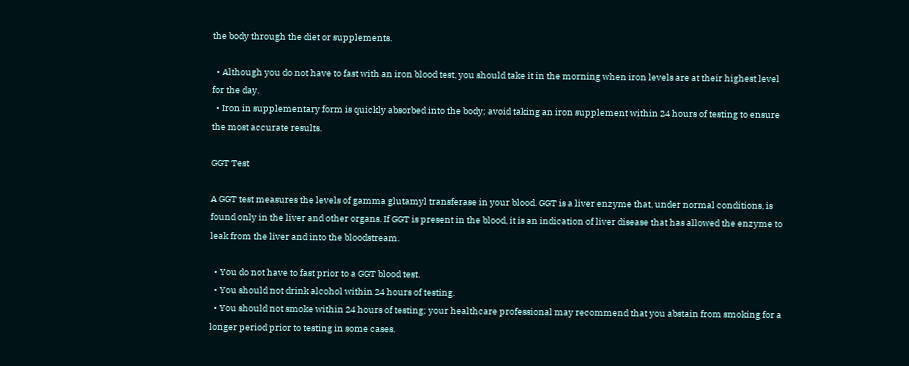the body through the diet or supplements.

  • Although you do not have to fast with an iron blood test, you should take it in the morning when iron levels are at their highest level for the day.
  • Iron in supplementary form is quickly absorbed into the body; avoid taking an iron supplement within 24 hours of testing to ensure the most accurate results.

GGT Test

A GGT test measures the levels of gamma glutamyl transferase in your blood. GGT is a liver enzyme that, under normal conditions, is found only in the liver and other organs. If GGT is present in the blood, it is an indication of liver disease that has allowed the enzyme to leak from the liver and into the bloodstream.

  • You do not have to fast prior to a GGT blood test.
  • You should not drink alcohol within 24 hours of testing.
  • You should not smoke within 24 hours of testing; your healthcare professional may recommend that you abstain from smoking for a longer period prior to testing in some cases.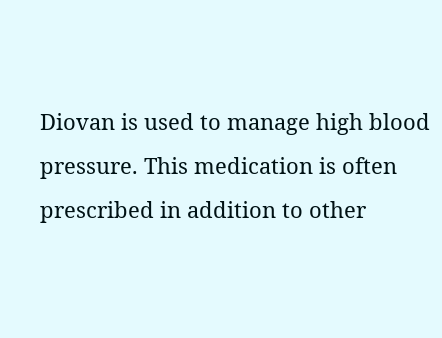Diovan is used to manage high blood pressure. This medication is often prescribed in addition to other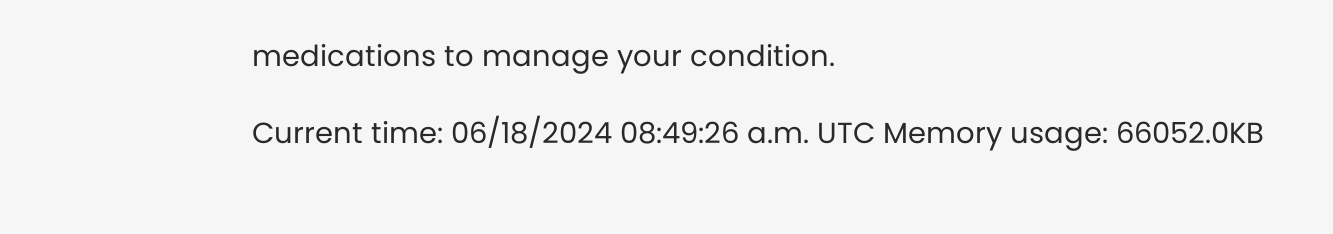medications to manage your condition.

Current time: 06/18/2024 08:49:26 a.m. UTC Memory usage: 66052.0KB